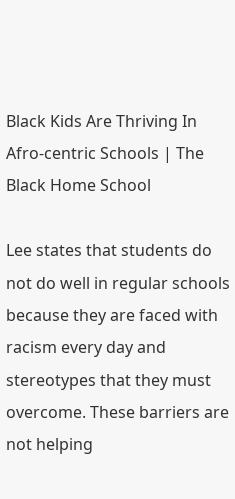Black Kids Are Thriving In Afro-centric Schools | The Black Home School

Lee states that students do not do well in regular schools because they are faced with racism every day and stereotypes that they must overcome. These barriers are not helping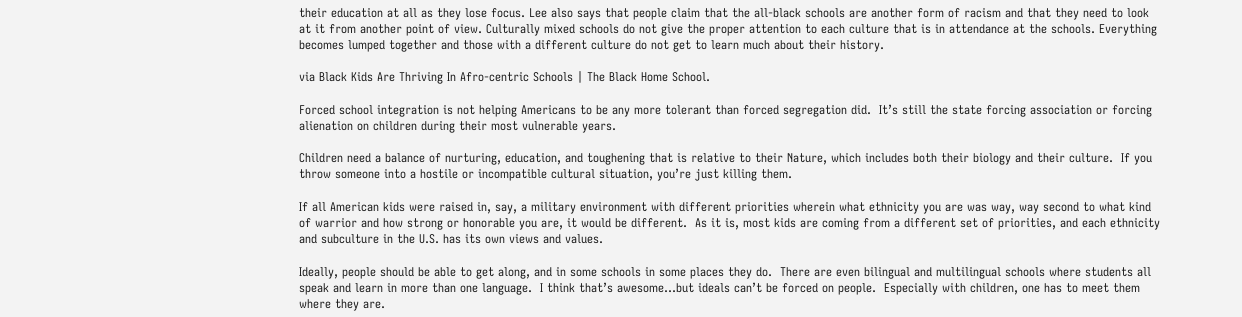their education at all as they lose focus. Lee also says that people claim that the all-black schools are another form of racism and that they need to look at it from another point of view. Culturally mixed schools do not give the proper attention to each culture that is in attendance at the schools. Everything becomes lumped together and those with a different culture do not get to learn much about their history.

via Black Kids Are Thriving In Afro-centric Schools | The Black Home School.

Forced school integration is not helping Americans to be any more tolerant than forced segregation did.  It’s still the state forcing association or forcing alienation on children during their most vulnerable years.

Children need a balance of nurturing, education, and toughening that is relative to their Nature, which includes both their biology and their culture.  If you throw someone into a hostile or incompatible cultural situation, you’re just killing them.

If all American kids were raised in, say, a military environment with different priorities wherein what ethnicity you are was way, way second to what kind of warrior and how strong or honorable you are, it would be different.  As it is, most kids are coming from a different set of priorities, and each ethnicity and subculture in the U.S. has its own views and values.

Ideally, people should be able to get along, and in some schools in some places they do.  There are even bilingual and multilingual schools where students all speak and learn in more than one language.  I think that’s awesome…but ideals can’t be forced on people.  Especially with children, one has to meet them where they are.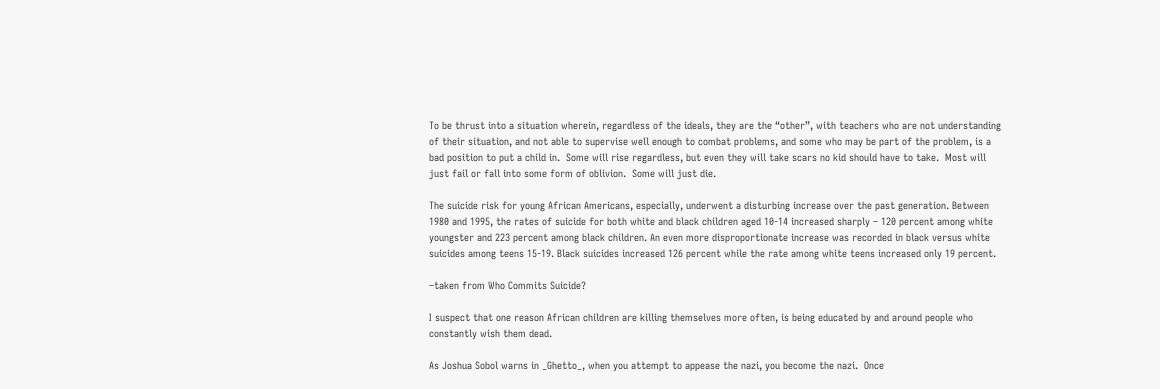To be thrust into a situation wherein, regardless of the ideals, they are the “other”, with teachers who are not understanding of their situation, and not able to supervise well enough to combat problems, and some who may be part of the problem, is a bad position to put a child in.  Some will rise regardless, but even they will take scars no kid should have to take.  Most will just fail or fall into some form of oblivion.  Some will just die.

The suicide risk for young African Americans, especially, underwent a disturbing increase over the past generation. Between 1980 and 1995, the rates of suicide for both white and black children aged 10-14 increased sharply – 120 percent among white youngster and 223 percent among black children. An even more disproportionate increase was recorded in black versus white suicides among teens 15-19. Black suicides increased 126 percent while the rate among white teens increased only 19 percent.

–taken from Who Commits Suicide?

I suspect that one reason African children are killing themselves more often, is being educated by and around people who constantly wish them dead.

As Joshua Sobol warns in _Ghetto_, when you attempt to appease the nazi, you become the nazi.  Once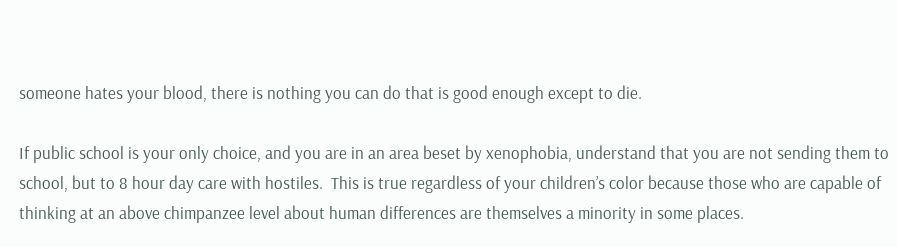someone hates your blood, there is nothing you can do that is good enough except to die.

If public school is your only choice, and you are in an area beset by xenophobia, understand that you are not sending them to school, but to 8 hour day care with hostiles.  This is true regardless of your children’s color because those who are capable of thinking at an above chimpanzee level about human differences are themselves a minority in some places.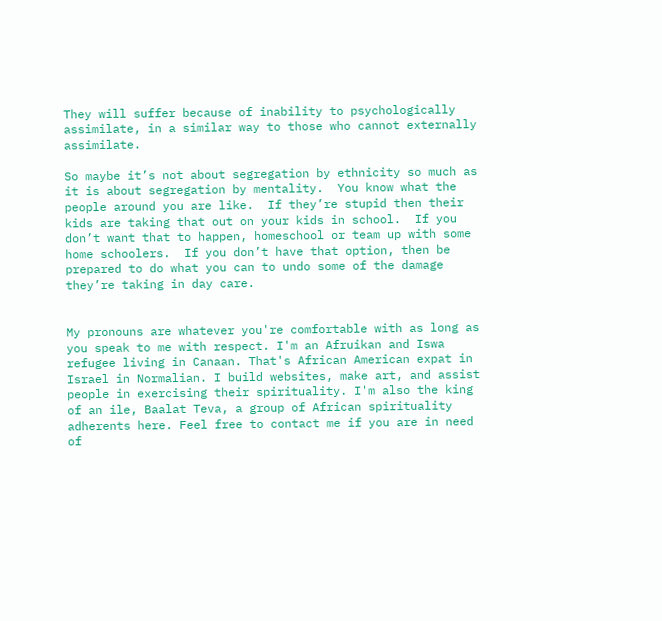They will suffer because of inability to psychologically assimilate, in a similar way to those who cannot externally assimilate.

So maybe it’s not about segregation by ethnicity so much as it is about segregation by mentality.  You know what the people around you are like.  If they’re stupid then their kids are taking that out on your kids in school.  If you don’t want that to happen, homeschool or team up with some home schoolers.  If you don’t have that option, then be prepared to do what you can to undo some of the damage they’re taking in day care.


My pronouns are whatever you're comfortable with as long as you speak to me with respect. I'm an Afruikan and Iswa refugee living in Canaan. That's African American expat in Israel in Normalian. I build websites, make art, and assist people in exercising their spirituality. I'm also the king of an ile, Baalat Teva, a group of African spirituality adherents here. Feel free to contact me if you are in need of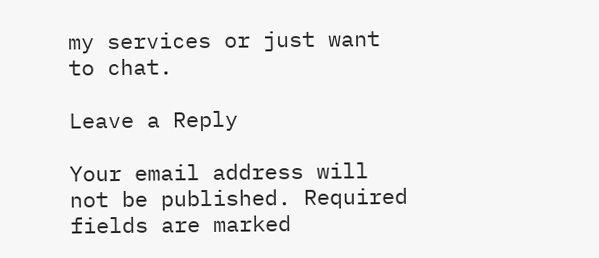my services or just want to chat.

Leave a Reply

Your email address will not be published. Required fields are marked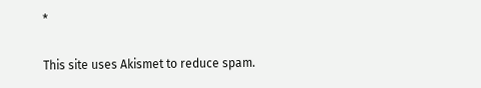*

This site uses Akismet to reduce spam.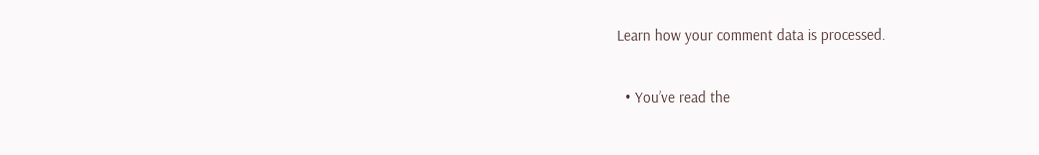Learn how your comment data is processed.

  • You’ve read the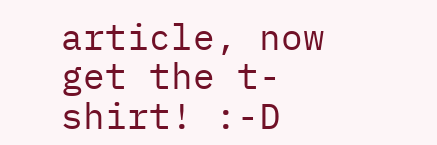article, now get the t-shirt! :-D